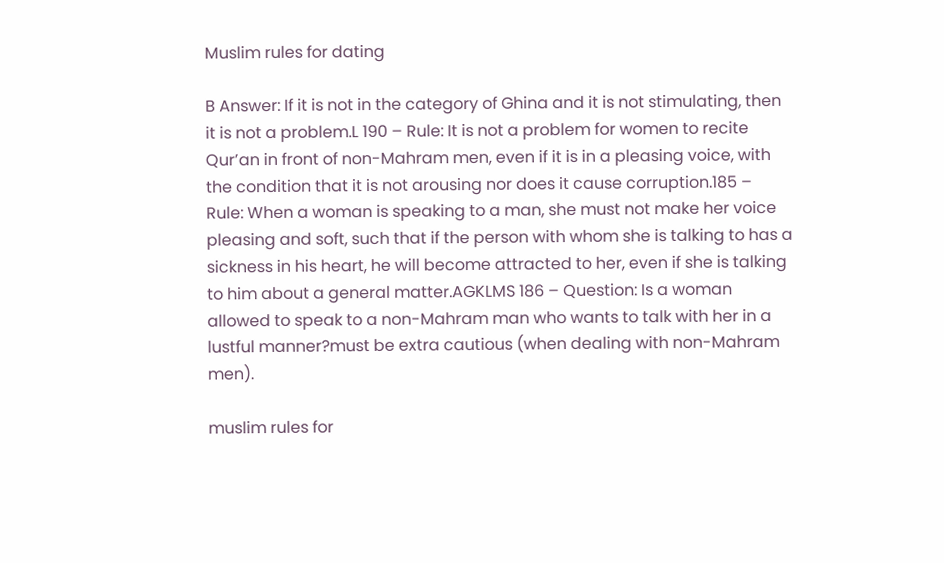Muslim rules for dating

B Answer: If it is not in the category of Ghina and it is not stimulating, then it is not a problem.L 190 – Rule: It is not a problem for women to recite Qur’an in front of non-Mahram men, even if it is in a pleasing voice, with the condition that it is not arousing nor does it cause corruption.185 – Rule: When a woman is speaking to a man, she must not make her voice pleasing and soft, such that if the person with whom she is talking to has a sickness in his heart, he will become attracted to her, even if she is talking to him about a general matter.AGKLMS 186 – Question: Is a woman allowed to speak to a non-Mahram man who wants to talk with her in a lustful manner?must be extra cautious (when dealing with non-Mahram men).

muslim rules for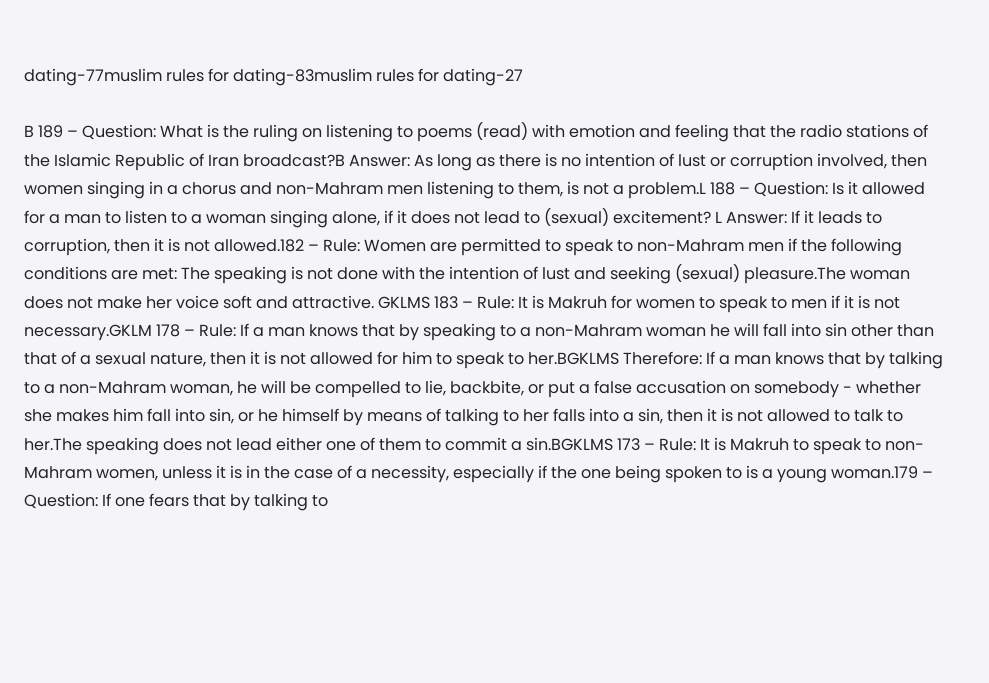dating-77muslim rules for dating-83muslim rules for dating-27

B 189 – Question: What is the ruling on listening to poems (read) with emotion and feeling that the radio stations of the Islamic Republic of Iran broadcast?B Answer: As long as there is no intention of lust or corruption involved, then women singing in a chorus and non-Mahram men listening to them, is not a problem.L 188 – Question: Is it allowed for a man to listen to a woman singing alone, if it does not lead to (sexual) excitement? L Answer: If it leads to corruption, then it is not allowed.182 – Rule: Women are permitted to speak to non-Mahram men if the following conditions are met: The speaking is not done with the intention of lust and seeking (sexual) pleasure.The woman does not make her voice soft and attractive. GKLMS 183 – Rule: It is Makruh for women to speak to men if it is not necessary.GKLM 178 – Rule: If a man knows that by speaking to a non-Mahram woman he will fall into sin other than that of a sexual nature, then it is not allowed for him to speak to her.BGKLMS Therefore: If a man knows that by talking to a non-Mahram woman, he will be compelled to lie, backbite, or put a false accusation on somebody - whether she makes him fall into sin, or he himself by means of talking to her falls into a sin, then it is not allowed to talk to her.The speaking does not lead either one of them to commit a sin.BGKLMS 173 – Rule: It is Makruh to speak to non-Mahram women, unless it is in the case of a necessity, especially if the one being spoken to is a young woman.179 – Question: If one fears that by talking to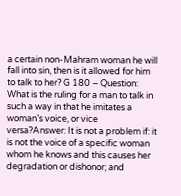a certain non-Mahram woman he will fall into sin, then is it allowed for him to talk to her? G 180 – Question: What is the ruling for a man to talk in such a way in that he imitates a woman’s voice, or vice versa?Answer: It is not a problem if: it is not the voice of a specific woman whom he knows and this causes her degradation or dishonor; and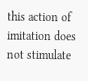this action of imitation does not stimulate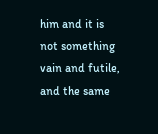him and it is not something vain and futile, and the same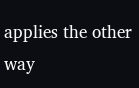applies the other way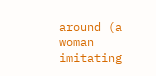around (a woman imitating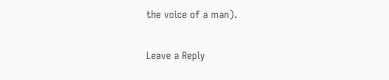the voice of a man).

Leave a Reply